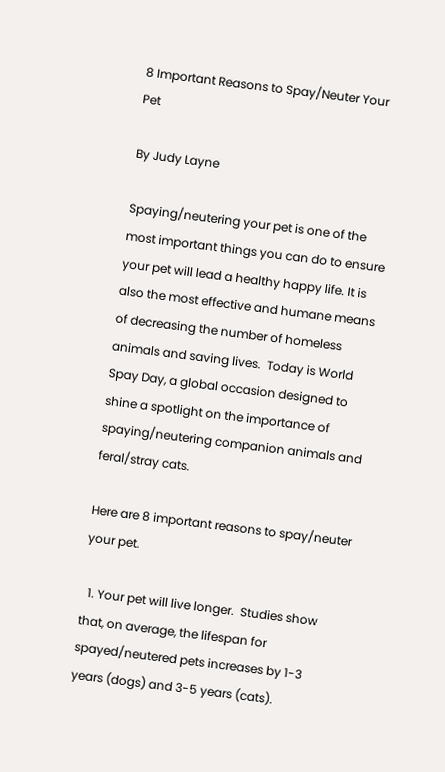8 Important Reasons to Spay/Neuter Your Pet

By Judy Layne

Spaying/neutering your pet is one of the most important things you can do to ensure your pet will lead a healthy happy life. It is also the most effective and humane means of decreasing the number of homeless animals and saving lives.  Today is World Spay Day, a global occasion designed to shine a spotlight on the importance of spaying/neutering companion animals and feral/stray cats.

Here are 8 important reasons to spay/neuter your pet.

  1. Your pet will live longer.  Studies show that, on average, the lifespan for spayed/neutered pets increases by 1-3 years (dogs) and 3-5 years (cats).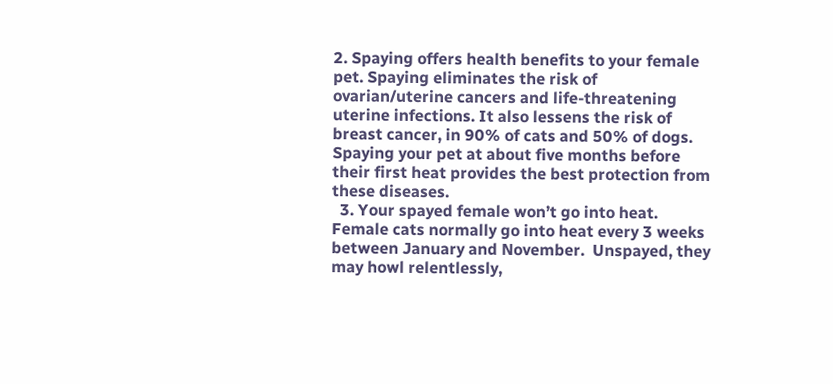2. Spaying offers health benefits to your female pet. Spaying eliminates the risk of ovarian/uterine cancers and life-threatening uterine infections. It also lessens the risk of breast cancer, in 90% of cats and 50% of dogs. Spaying your pet at about five months before their first heat provides the best protection from these diseases.
  3. Your spayed female won’t go into heat.  Female cats normally go into heat every 3 weeks between January and November.  Unspayed, they may howl relentlessly,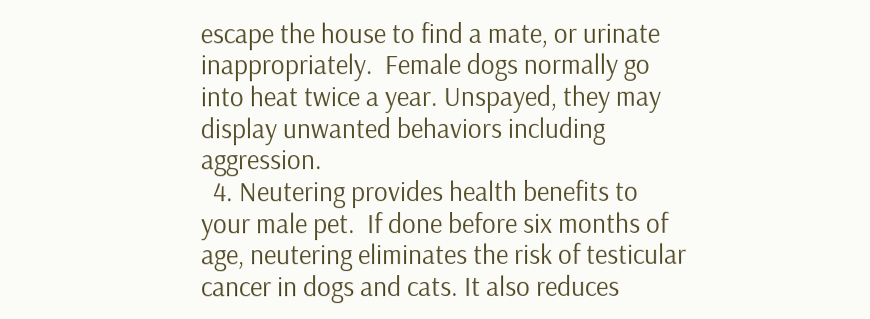escape the house to find a mate, or urinate inappropriately.  Female dogs normally go into heat twice a year. Unspayed, they may display unwanted behaviors including aggression.
  4. Neutering provides health benefits to your male pet.  If done before six months of age, neutering eliminates the risk of testicular cancer in dogs and cats. It also reduces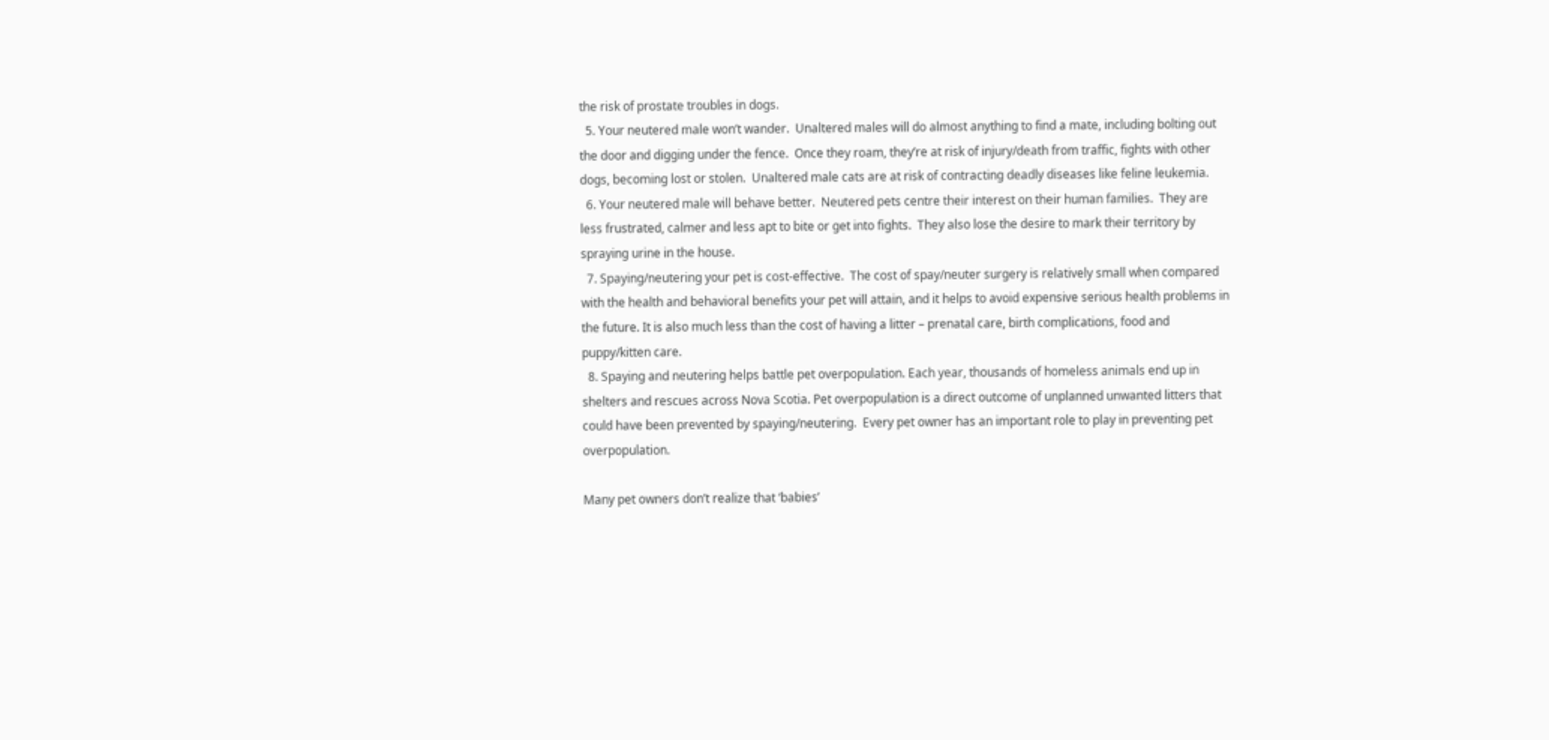the risk of prostate troubles in dogs.
  5. Your neutered male won’t wander.  Unaltered males will do almost anything to find a mate, including bolting out the door and digging under the fence.  Once they roam, they’re at risk of injury/death from traffic, fights with other dogs, becoming lost or stolen.  Unaltered male cats are at risk of contracting deadly diseases like feline leukemia.
  6. Your neutered male will behave better.  Neutered pets centre their interest on their human families.  They are less frustrated, calmer and less apt to bite or get into fights.  They also lose the desire to mark their territory by spraying urine in the house.
  7. Spaying/neutering your pet is cost-effective.  The cost of spay/neuter surgery is relatively small when compared with the health and behavioral benefits your pet will attain, and it helps to avoid expensive serious health problems in the future. It is also much less than the cost of having a litter – prenatal care, birth complications, food and puppy/kitten care.
  8. Spaying and neutering helps battle pet overpopulation. Each year, thousands of homeless animals end up in shelters and rescues across Nova Scotia. Pet overpopulation is a direct outcome of unplanned unwanted litters that could have been prevented by spaying/neutering.  Every pet owner has an important role to play in preventing pet overpopulation.

Many pet owners don’t realize that ‘babies’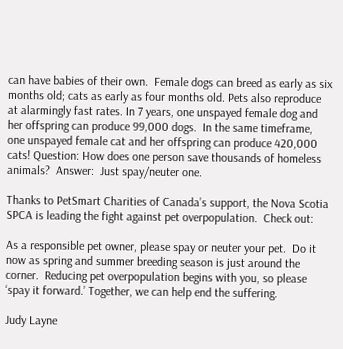can have babies of their own.  Female dogs can breed as early as six months old; cats as early as four months old. Pets also reproduce at alarmingly fast rates. In 7 years, one unspayed female dog and her offspring can produce 99,000 dogs.  In the same timeframe, one unspayed female cat and her offspring can produce 420,000 cats! Question: How does one person save thousands of homeless animals?  Answer:  Just spay/neuter one.

Thanks to PetSmart Charities of Canada’s support, the Nova Scotia SPCA is leading the fight against pet overpopulation.  Check out:

As a responsible pet owner, please spay or neuter your pet.  Do it now as spring and summer breeding season is just around the corner.  Reducing pet overpopulation begins with you, so please ‘spay it forward.’ Together, we can help end the suffering.

Judy Layne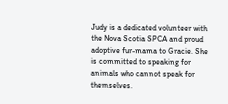Judy is a dedicated volunteer with the Nova Scotia SPCA and proud adoptive fur-mama to Gracie. She is committed to speaking for animals who cannot speak for themselves.